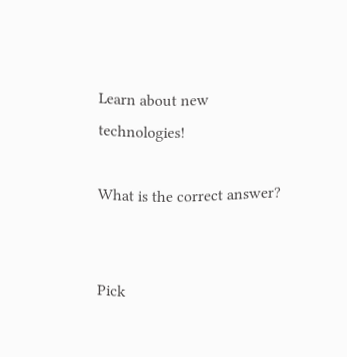Learn about new technologies!

What is the correct answer?


Pick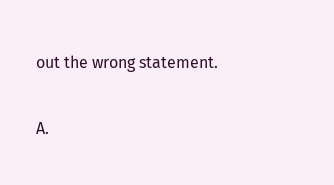out the wrong statement.

A.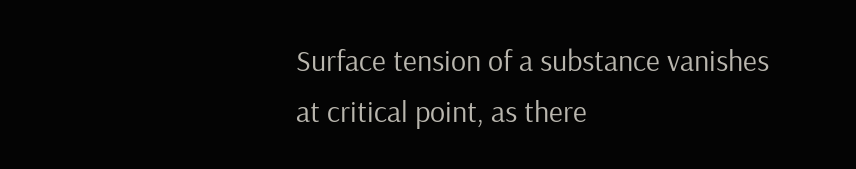Surface tension of a substance vanishes at critical point, as there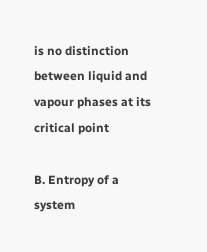is no distinction between liquid and vapour phases at its critical point

B. Entropy of a system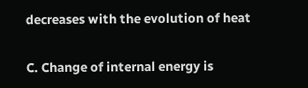decreases with the evolution of heat

C. Change of internal energy is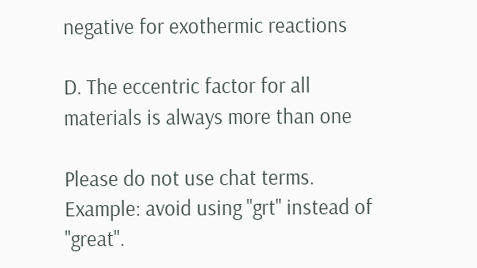negative for exothermic reactions

D. The eccentric factor for all materials is always more than one

Please do not use chat terms. Example: avoid using "grt" instead of "great".